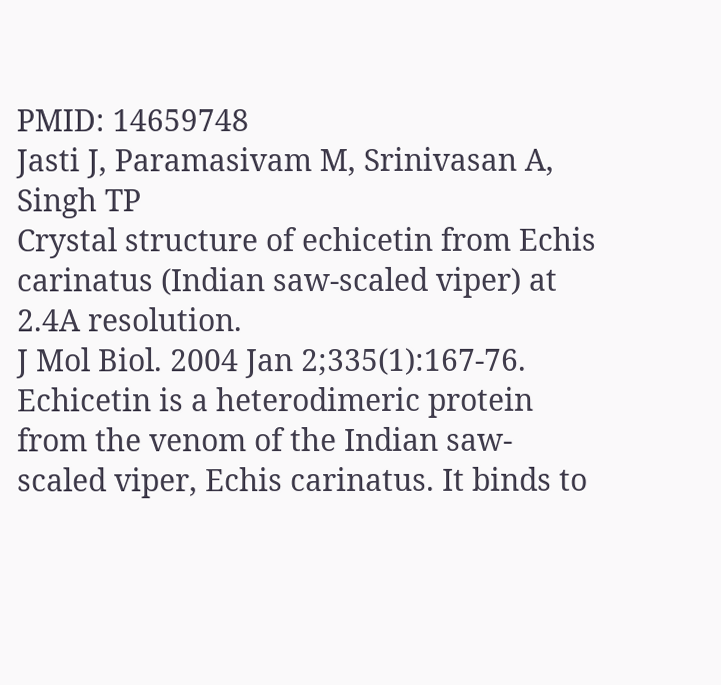PMID: 14659748
Jasti J, Paramasivam M, Srinivasan A, Singh TP
Crystal structure of echicetin from Echis carinatus (Indian saw-scaled viper) at 2.4A resolution.
J Mol Biol. 2004 Jan 2;335(1):167-76.
Echicetin is a heterodimeric protein from the venom of the Indian saw-scaled viper, Echis carinatus. It binds to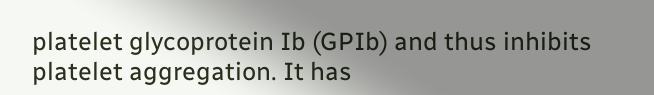platelet glycoprotein Ib (GPIb) and thus inhibits platelet aggregation. It has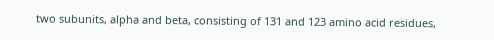two subunits, alpha and beta, consisting of 131 and 123 amino acid residues,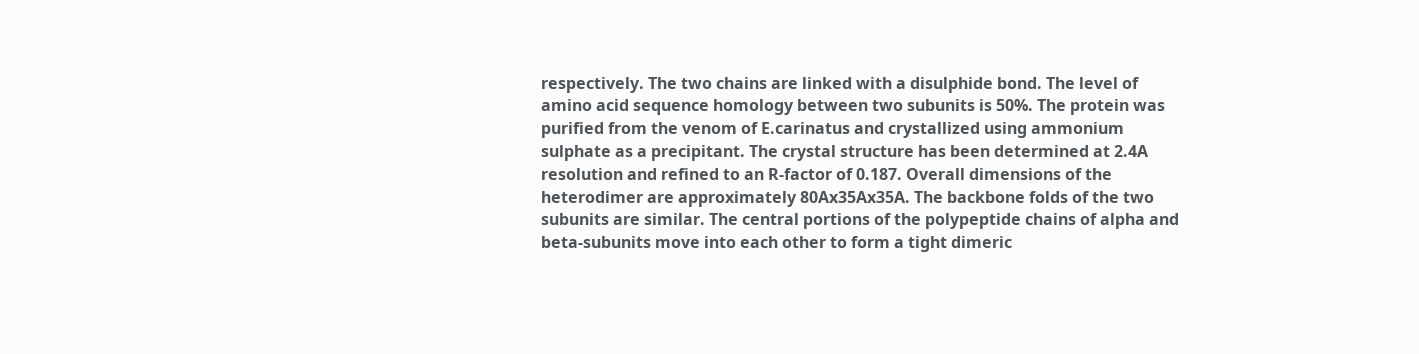respectively. The two chains are linked with a disulphide bond. The level of amino acid sequence homology between two subunits is 50%. The protein was purified from the venom of E.carinatus and crystallized using ammonium sulphate as a precipitant. The crystal structure has been determined at 2.4A resolution and refined to an R-factor of 0.187. Overall dimensions of the heterodimer are approximately 80Ax35Ax35A. The backbone folds of the two subunits are similar. The central portions of the polypeptide chains of alpha and beta-subunits move into each other to form a tight dimeric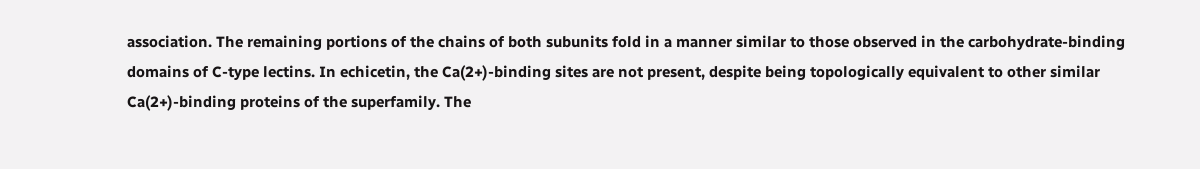association. The remaining portions of the chains of both subunits fold in a manner similar to those observed in the carbohydrate-binding domains of C-type lectins. In echicetin, the Ca(2+)-binding sites are not present, despite being topologically equivalent to other similar Ca(2+)-binding proteins of the superfamily. The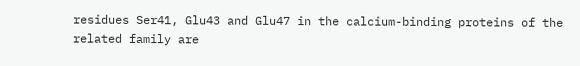residues Ser41, Glu43 and Glu47 in the calcium-binding proteins of the related family are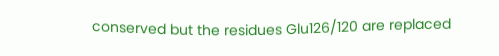conserved but the residues Glu126/120 are replaced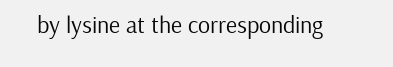by lysine at the corresponding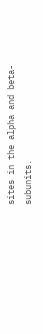sites in the alpha and beta-subunits.